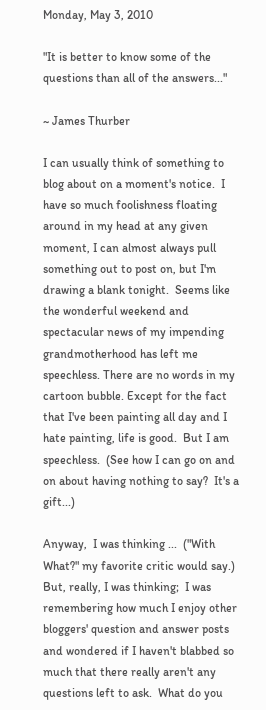Monday, May 3, 2010

"It is better to know some of the questions than all of the answers..."

~ James Thurber

I can usually think of something to blog about on a moment's notice.  I have so much foolishness floating around in my head at any given moment, I can almost always pull something out to post on, but I'm drawing a blank tonight.  Seems like the wonderful weekend and spectacular news of my impending grandmotherhood has left me speechless. There are no words in my cartoon bubble. Except for the fact that I've been painting all day and I hate painting, life is good.  But I am speechless.  (See how I can go on and on about having nothing to say?  It's a gift...)

Anyway,  I was thinking ...  ("With What?" my favorite critic would say.)  But, really, I was thinking;  I was remembering how much I enjoy other bloggers' question and answer posts and wondered if I haven't blabbed so much that there really aren't any questions left to ask.  What do you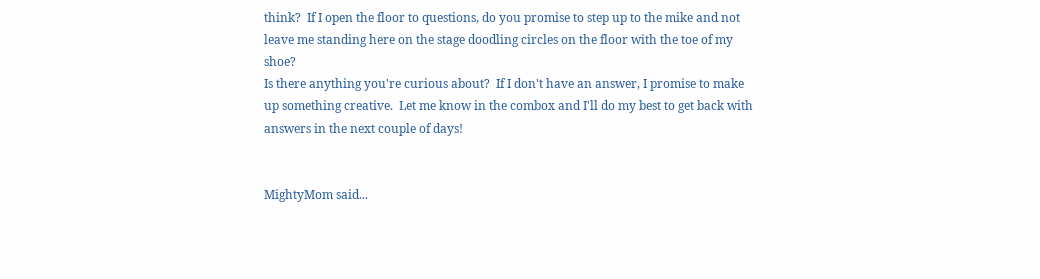think?  If I open the floor to questions, do you promise to step up to the mike and not leave me standing here on the stage doodling circles on the floor with the toe of my shoe?
Is there anything you're curious about?  If I don't have an answer, I promise to make up something creative.  Let me know in the combox and I'll do my best to get back with answers in the next couple of days!


MightyMom said...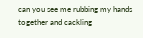can you see me rubbing my hands together and cackling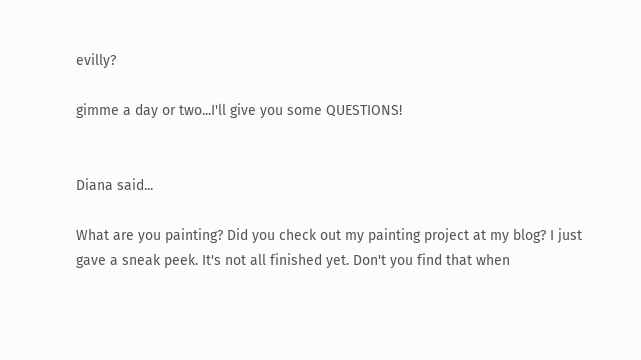evilly?

gimme a day or two...I'll give you some QUESTIONS!


Diana said...

What are you painting? Did you check out my painting project at my blog? I just gave a sneak peek. It's not all finished yet. Don't you find that when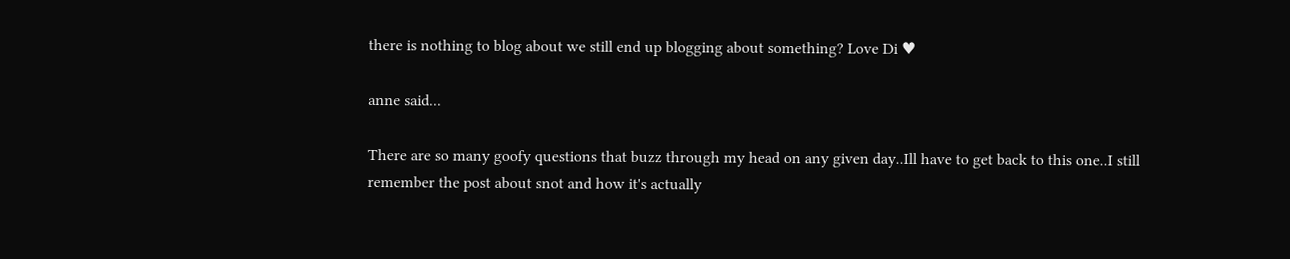there is nothing to blog about we still end up blogging about something? Love Di ♥

anne said...

There are so many goofy questions that buzz through my head on any given day..Ill have to get back to this one..I still remember the post about snot and how it's actually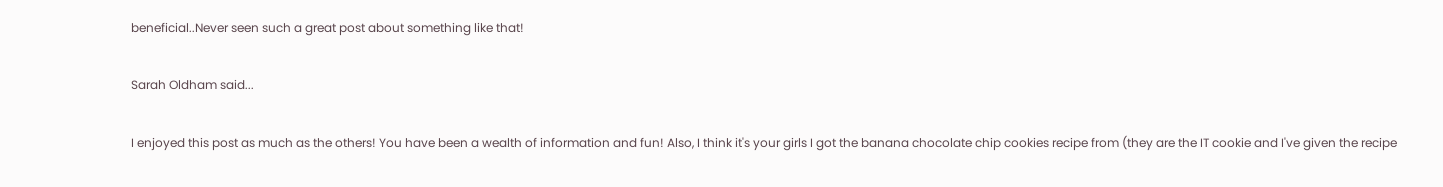beneficial..Never seen such a great post about something like that!

Sarah Oldham said...

I enjoyed this post as much as the others! You have been a wealth of information and fun! Also, I think it's your girls I got the banana chocolate chip cookies recipe from (they are the IT cookie and I've given the recipe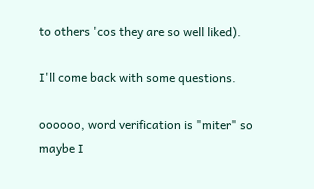to others 'cos they are so well liked).

I'll come back with some questions.

oooooo, word verification is "miter" so maybe I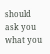should ask you what you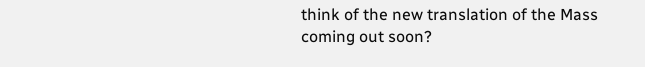think of the new translation of the Mass coming out soon?